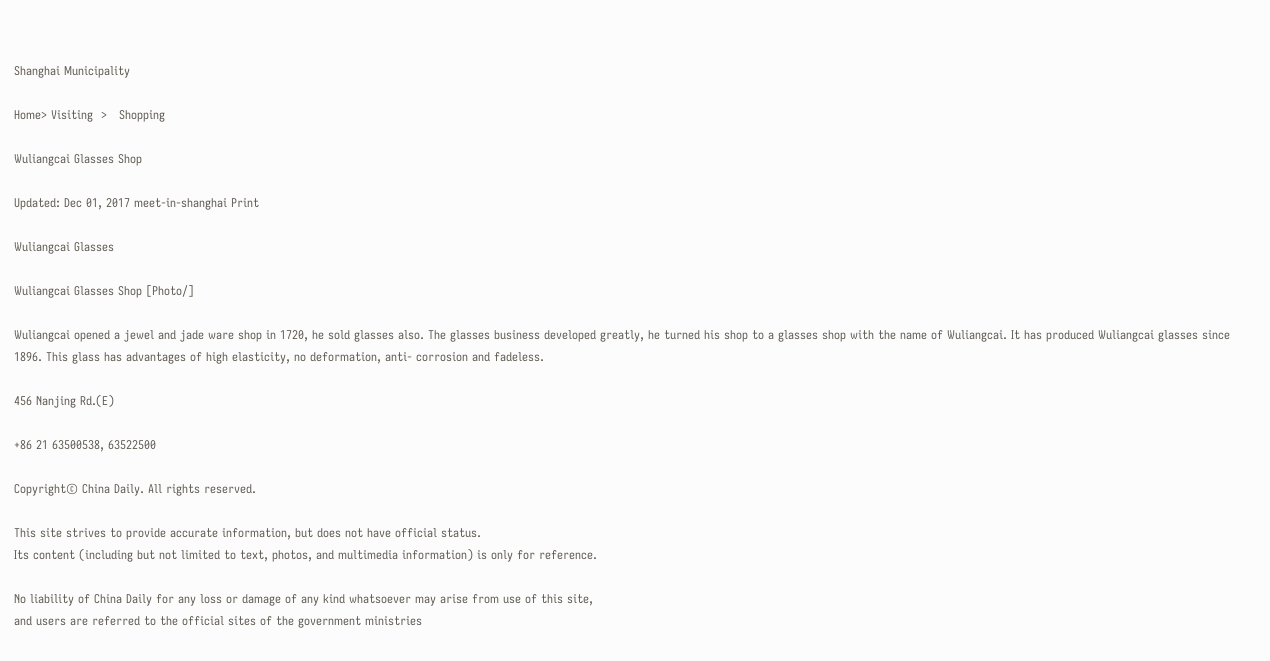Shanghai Municipality

Home> Visiting  >   Shopping

Wuliangcai Glasses Shop

Updated: Dec 01, 2017 meet-in-shanghai Print

Wuliangcai Glasses

Wuliangcai Glasses Shop [Photo/]

Wuliangcai opened a jewel and jade ware shop in 1720, he sold glasses also. The glasses business developed greatly, he turned his shop to a glasses shop with the name of Wuliangcai. It has produced Wuliangcai glasses since 1896. This glass has advantages of high elasticity, no deformation, anti- corrosion and fadeless.

456 Nanjing Rd.(E)

+86 21 63500538, 63522500

Copyright© China Daily. All rights reserved.

This site strives to provide accurate information, but does not have official status.
Its content (including but not limited to text, photos, and multimedia information) is only for reference.

No liability of China Daily for any loss or damage of any kind whatsoever may arise from use of this site,
and users are referred to the official sites of the government ministries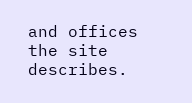and offices the site describes.